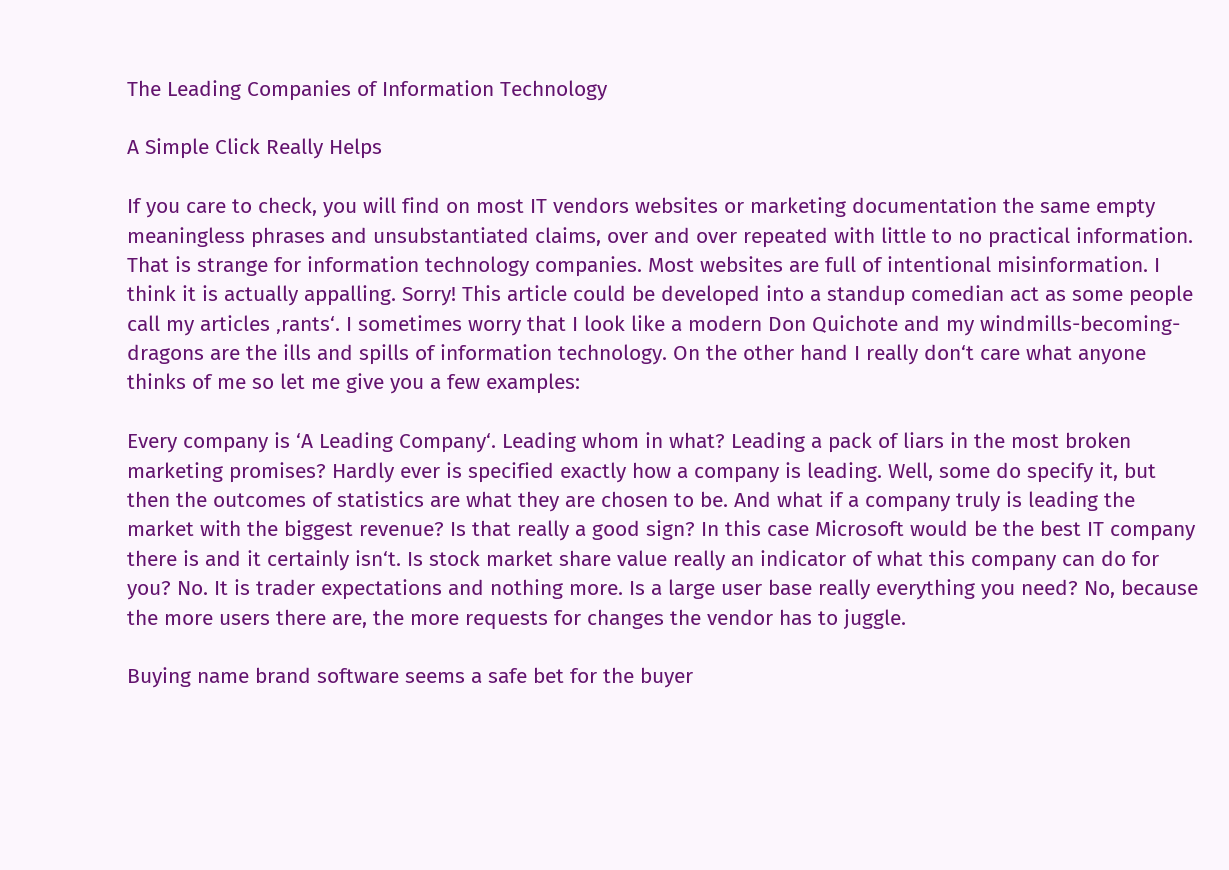The Leading Companies of Information Technology

A Simple Click Really Helps

If you care to check, you will find on most IT vendors websites or marketing documentation the same empty meaningless phrases and unsubstantiated claims, over and over repeated with little to no practical information. That is strange for information technology companies. Most websites are full of intentional misinformation. I think it is actually appalling. Sorry! This article could be developed into a standup comedian act as some people call my articles ‚rants‘. I sometimes worry that I look like a modern Don Quichote and my windmills-becoming-dragons are the ills and spills of information technology. On the other hand I really don‘t care what anyone thinks of me so let me give you a few examples:

Every company is ‘A Leading Company‘. Leading whom in what? Leading a pack of liars in the most broken marketing promises? Hardly ever is specified exactly how a company is leading. Well, some do specify it, but then the outcomes of statistics are what they are chosen to be. And what if a company truly is leading the market with the biggest revenue? Is that really a good sign? In this case Microsoft would be the best IT company there is and it certainly isn‘t. Is stock market share value really an indicator of what this company can do for you? No. It is trader expectations and nothing more. Is a large user base really everything you need? No, because the more users there are, the more requests for changes the vendor has to juggle.

Buying name brand software seems a safe bet for the buyer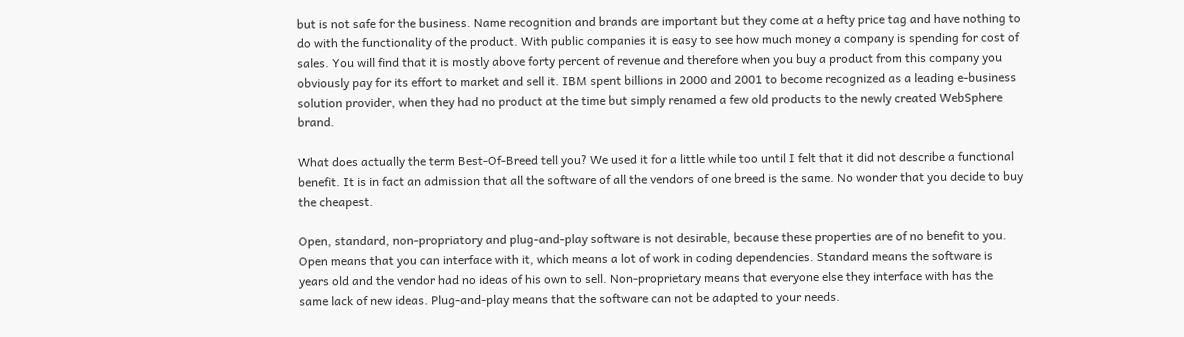but is not safe for the business. Name recognition and brands are important but they come at a hefty price tag and have nothing to do with the functionality of the product. With public companies it is easy to see how much money a company is spending for cost of sales. You will find that it is mostly above forty percent of revenue and therefore when you buy a product from this company you obviously pay for its effort to market and sell it. IBM spent billions in 2000 and 2001 to become recognized as a leading e-business solution provider, when they had no product at the time but simply renamed a few old products to the newly created WebSphere brand.

What does actually the term Best-Of-Breed tell you? We used it for a little while too until I felt that it did not describe a functional benefit. It is in fact an admission that all the software of all the vendors of one breed is the same. No wonder that you decide to buy the cheapest.

Open, standard, non-propriatory and plug-and-play software is not desirable, because these properties are of no benefit to you. Open means that you can interface with it, which means a lot of work in coding dependencies. Standard means the software is years old and the vendor had no ideas of his own to sell. Non-proprietary means that everyone else they interface with has the same lack of new ideas. Plug-and-play means that the software can not be adapted to your needs.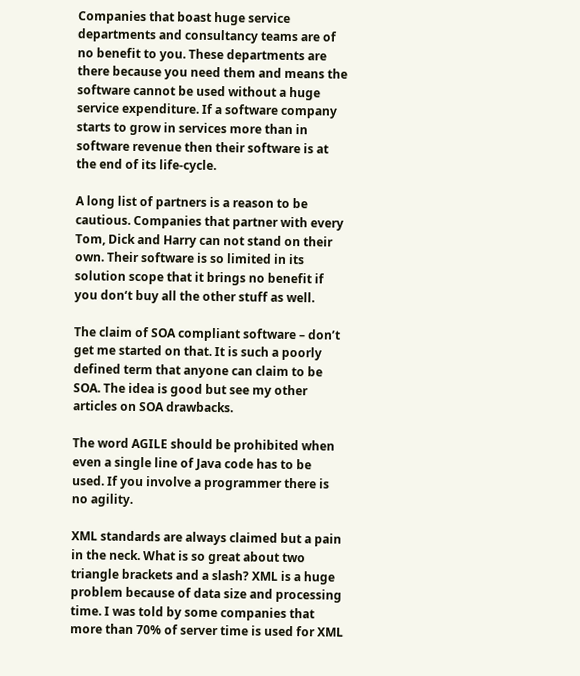Companies that boast huge service departments and consultancy teams are of no benefit to you. These departments are there because you need them and means the software cannot be used without a huge service expenditure. If a software company starts to grow in services more than in software revenue then their software is at the end of its life-cycle.

A long list of partners is a reason to be cautious. Companies that partner with every Tom, Dick and Harry can not stand on their own. Their software is so limited in its solution scope that it brings no benefit if you don‘t buy all the other stuff as well.

The claim of SOA compliant software – don’t get me started on that. It is such a poorly defined term that anyone can claim to be SOA. The idea is good but see my other articles on SOA drawbacks.

The word AGILE should be prohibited when even a single line of Java code has to be used. If you involve a programmer there is no agility.

XML standards are always claimed but a pain in the neck. What is so great about two triangle brackets and a slash? XML is a huge problem because of data size and processing time. I was told by some companies that more than 70% of server time is used for XML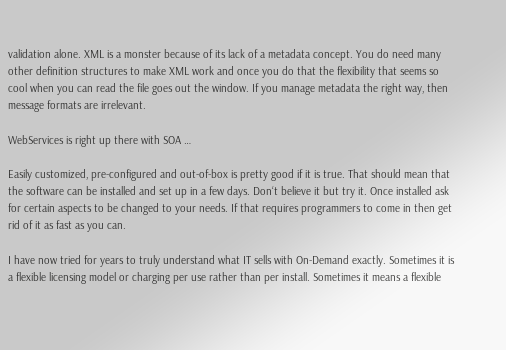validation alone. XML is a monster because of its lack of a metadata concept. You do need many other definition structures to make XML work and once you do that the flexibility that seems so cool when you can read the file goes out the window. If you manage metadata the right way, then message formats are irrelevant.

WebServices is right up there with SOA …

Easily customized, pre-configured and out-of-box is pretty good if it is true. That should mean that the software can be installed and set up in a few days. Don‘t believe it but try it. Once installed ask for certain aspects to be changed to your needs. If that requires programmers to come in then get rid of it as fast as you can.

I have now tried for years to truly understand what IT sells with On-Demand exactly. Sometimes it is a flexible licensing model or charging per use rather than per install. Sometimes it means a flexible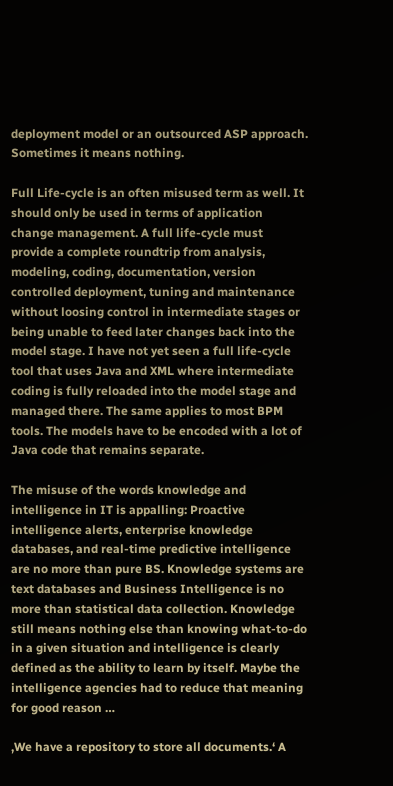deployment model or an outsourced ASP approach. Sometimes it means nothing.

Full Life-cycle is an often misused term as well. It should only be used in terms of application change management. A full life-cycle must provide a complete roundtrip from analysis, modeling, coding, documentation, version controlled deployment, tuning and maintenance without loosing control in intermediate stages or being unable to feed later changes back into the model stage. I have not yet seen a full life-cycle tool that uses Java and XML where intermediate coding is fully reloaded into the model stage and managed there. The same applies to most BPM tools. The models have to be encoded with a lot of Java code that remains separate.

The misuse of the words knowledge and intelligence in IT is appalling: Proactive intelligence alerts, enterprise knowledge databases, and real-time predictive intelligence are no more than pure BS. Knowledge systems are text databases and Business Intelligence is no more than statistical data collection. Knowledge still means nothing else than knowing what-to-do in a given situation and intelligence is clearly defined as the ability to learn by itself. Maybe the intelligence agencies had to reduce that meaning for good reason …

‚We have a repository to store all documents.‘ A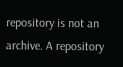repository is not an archive. A repository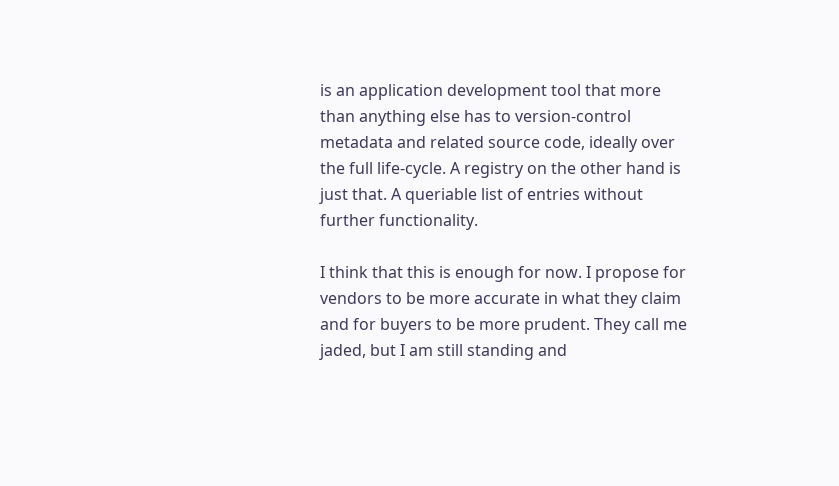is an application development tool that more than anything else has to version-control metadata and related source code, ideally over the full life-cycle. A registry on the other hand is just that. A queriable list of entries without further functionality.

I think that this is enough for now. I propose for vendors to be more accurate in what they claim and for buyers to be more prudent. They call me jaded, but I am still standing and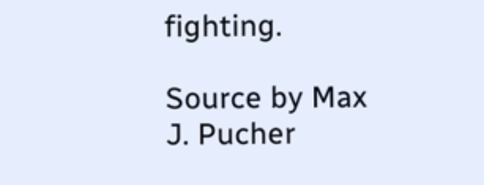fighting.

Source by Max J. Pucher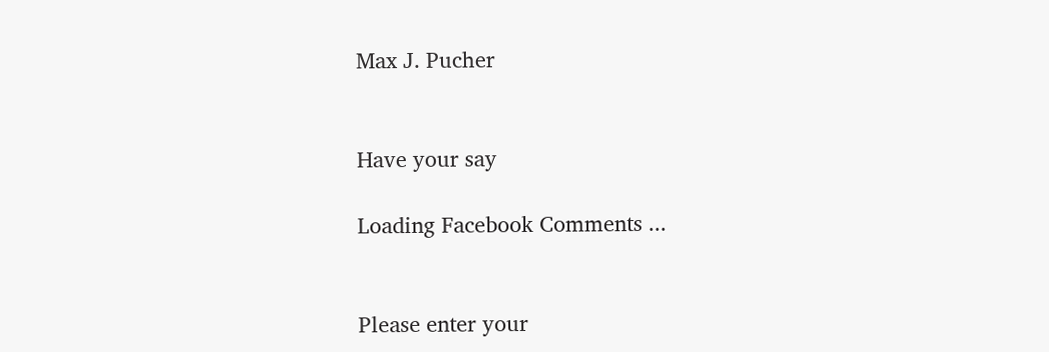Max J. Pucher


Have your say

Loading Facebook Comments ...


Please enter your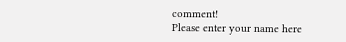comment!
Please enter your name here